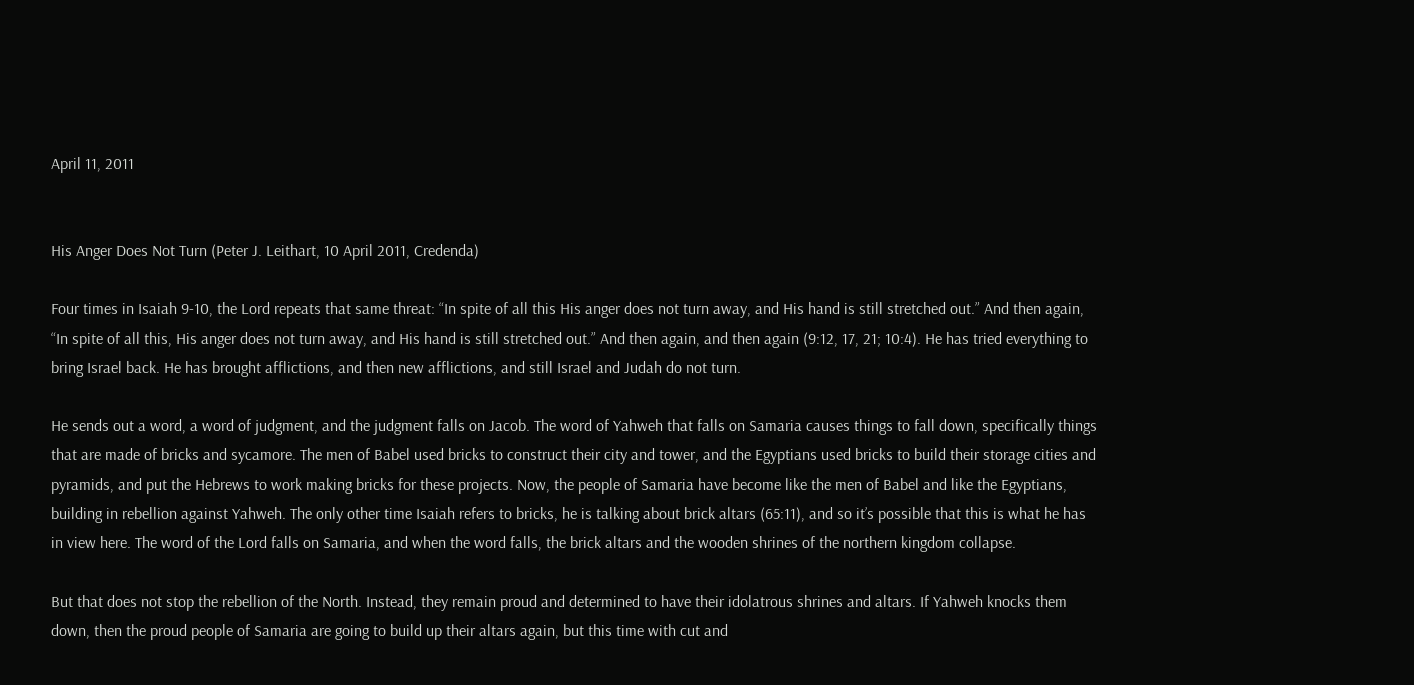April 11, 2011


His Anger Does Not Turn (Peter J. Leithart, 10 April 2011, Credenda)

Four times in Isaiah 9-10, the Lord repeats that same threat: “In spite of all this His anger does not turn away, and His hand is still stretched out.” And then again, “In spite of all this, His anger does not turn away, and His hand is still stretched out.” And then again, and then again (9:12, 17, 21; 10:4). He has tried everything to bring Israel back. He has brought afflictions, and then new afflictions, and still Israel and Judah do not turn.

He sends out a word, a word of judgment, and the judgment falls on Jacob. The word of Yahweh that falls on Samaria causes things to fall down, specifically things that are made of bricks and sycamore. The men of Babel used bricks to construct their city and tower, and the Egyptians used bricks to build their storage cities and pyramids, and put the Hebrews to work making bricks for these projects. Now, the people of Samaria have become like the men of Babel and like the Egyptians, building in rebellion against Yahweh. The only other time Isaiah refers to bricks, he is talking about brick altars (65:11), and so it’s possible that this is what he has in view here. The word of the Lord falls on Samaria, and when the word falls, the brick altars and the wooden shrines of the northern kingdom collapse.

But that does not stop the rebellion of the North. Instead, they remain proud and determined to have their idolatrous shrines and altars. If Yahweh knocks them down, then the proud people of Samaria are going to build up their altars again, but this time with cut and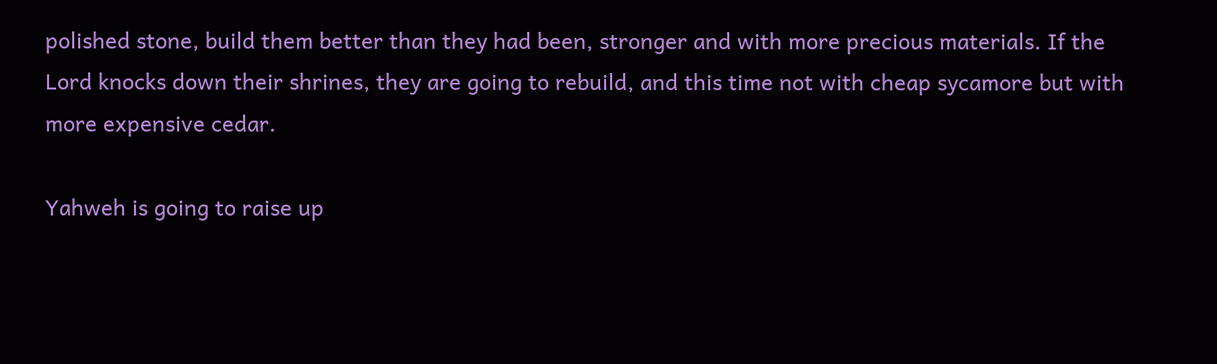polished stone, build them better than they had been, stronger and with more precious materials. If the Lord knocks down their shrines, they are going to rebuild, and this time not with cheap sycamore but with more expensive cedar.

Yahweh is going to raise up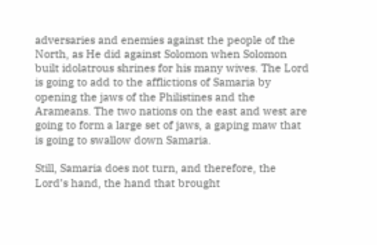adversaries and enemies against the people of the North, as He did against Solomon when Solomon built idolatrous shrines for his many wives. The Lord is going to add to the afflictions of Samaria by opening the jaws of the Philistines and the Arameans. The two nations on the east and west are going to form a large set of jaws, a gaping maw that is going to swallow down Samaria.

Still, Samaria does not turn, and therefore, the Lord’s hand, the hand that brought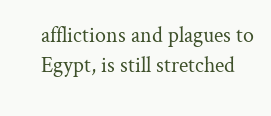afflictions and plagues to Egypt, is still stretched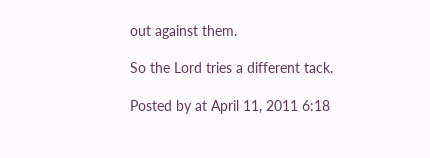out against them.

So the Lord tries a different tack.

Posted by at April 11, 2011 6:18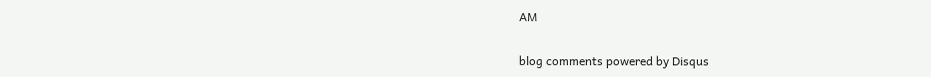AM

blog comments powered by Disqus